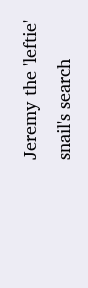Jeremy the 'leftie' snail's search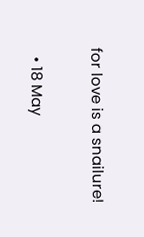for love is a snailure!

  • 18 May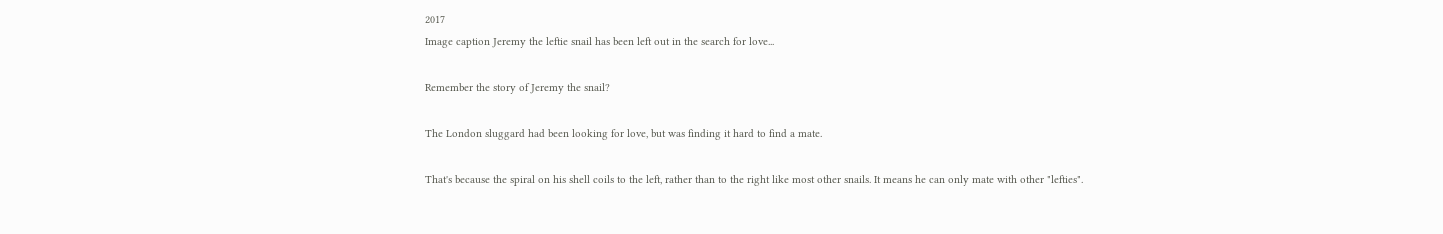2017
Image caption Jeremy the leftie snail has been left out in the search for love...

Remember the story of Jeremy the snail?

The London sluggard had been looking for love, but was finding it hard to find a mate.

That's because the spiral on his shell coils to the left, rather than to the right like most other snails. It means he can only mate with other "lefties".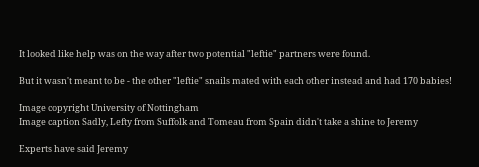It looked like help was on the way after two potential "leftie" partners were found.

But it wasn't meant to be - the other "leftie" snails mated with each other instead and had 170 babies!

Image copyright University of Nottingham
Image caption Sadly, Lefty from Suffolk and Tomeau from Spain didn't take a shine to Jeremy

Experts have said Jeremy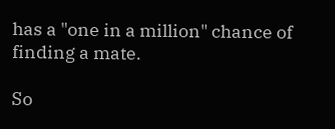has a "one in a million" chance of finding a mate.

So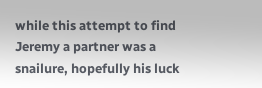while this attempt to find Jeremy a partner was a snailure, hopefully his luck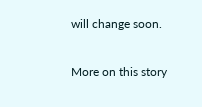will change soon.

More on this story